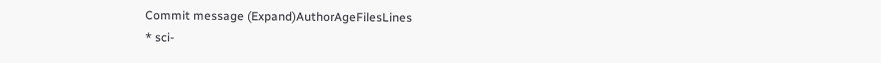Commit message (Expand)AuthorAgeFilesLines
* sci-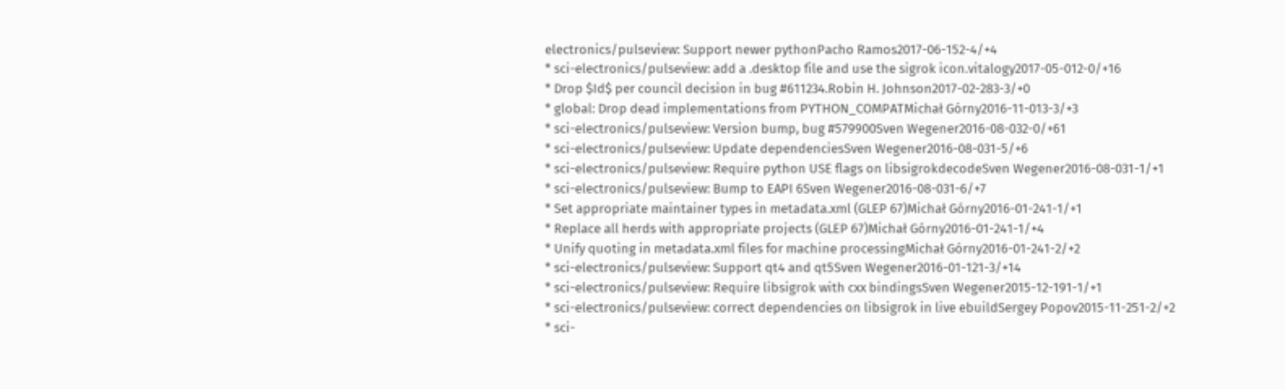electronics/pulseview: Support newer pythonPacho Ramos2017-06-152-4/+4
* sci-electronics/pulseview: add a .desktop file and use the sigrok icon.vitalogy2017-05-012-0/+16
* Drop $Id$ per council decision in bug #611234.Robin H. Johnson2017-02-283-3/+0
* global: Drop dead implementations from PYTHON_COMPATMichał Górny2016-11-013-3/+3
* sci-electronics/pulseview: Version bump, bug #579900Sven Wegener2016-08-032-0/+61
* sci-electronics/pulseview: Update dependenciesSven Wegener2016-08-031-5/+6
* sci-electronics/pulseview: Require python USE flags on libsigrokdecodeSven Wegener2016-08-031-1/+1
* sci-electronics/pulseview: Bump to EAPI 6Sven Wegener2016-08-031-6/+7
* Set appropriate maintainer types in metadata.xml (GLEP 67)Michał Górny2016-01-241-1/+1
* Replace all herds with appropriate projects (GLEP 67)Michał Górny2016-01-241-1/+4
* Unify quoting in metadata.xml files for machine processingMichał Górny2016-01-241-2/+2
* sci-electronics/pulseview: Support qt4 and qt5Sven Wegener2016-01-121-3/+14
* sci-electronics/pulseview: Require libsigrok with cxx bindingsSven Wegener2015-12-191-1/+1
* sci-electronics/pulseview: correct dependencies on libsigrok in live ebuildSergey Popov2015-11-251-2/+2
* sci-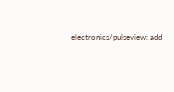electronics/pulseview: add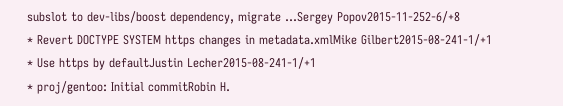subslot to dev-libs/boost dependency, migrate ...Sergey Popov2015-11-252-6/+8
* Revert DOCTYPE SYSTEM https changes in metadata.xmlMike Gilbert2015-08-241-1/+1
* Use https by defaultJustin Lecher2015-08-241-1/+1
* proj/gentoo: Initial commitRobin H.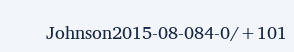Johnson2015-08-084-0/+101